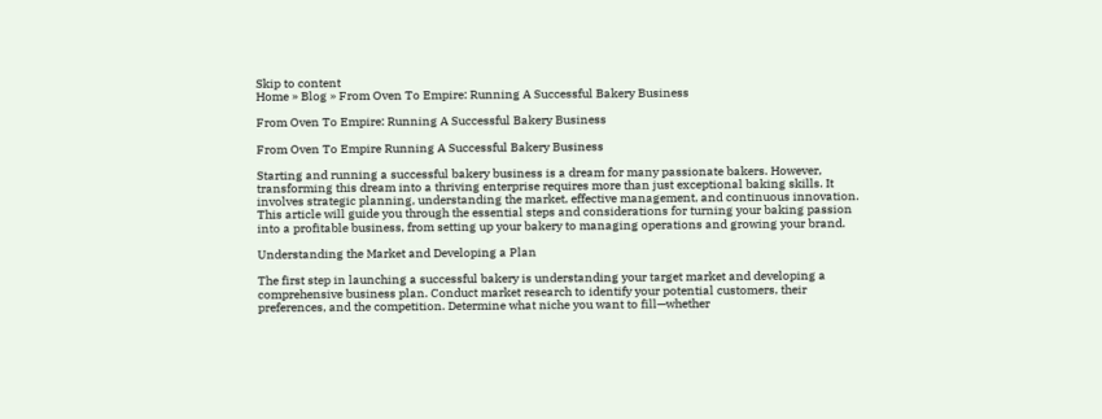Skip to content
Home » Blog » From Oven To Empire: Running A Successful Bakery Business

From Oven To Empire: Running A Successful Bakery Business

From Oven To Empire Running A Successful Bakery Business

Starting and running a successful bakery business is a dream for many passionate bakers. However, transforming this dream into a thriving enterprise requires more than just exceptional baking skills. It involves strategic planning, understanding the market, effective management, and continuous innovation. This article will guide you through the essential steps and considerations for turning your baking passion into a profitable business, from setting up your bakery to managing operations and growing your brand.

Understanding the Market and Developing a Plan

The first step in launching a successful bakery is understanding your target market and developing a comprehensive business plan. Conduct market research to identify your potential customers, their preferences, and the competition. Determine what niche you want to fill—whether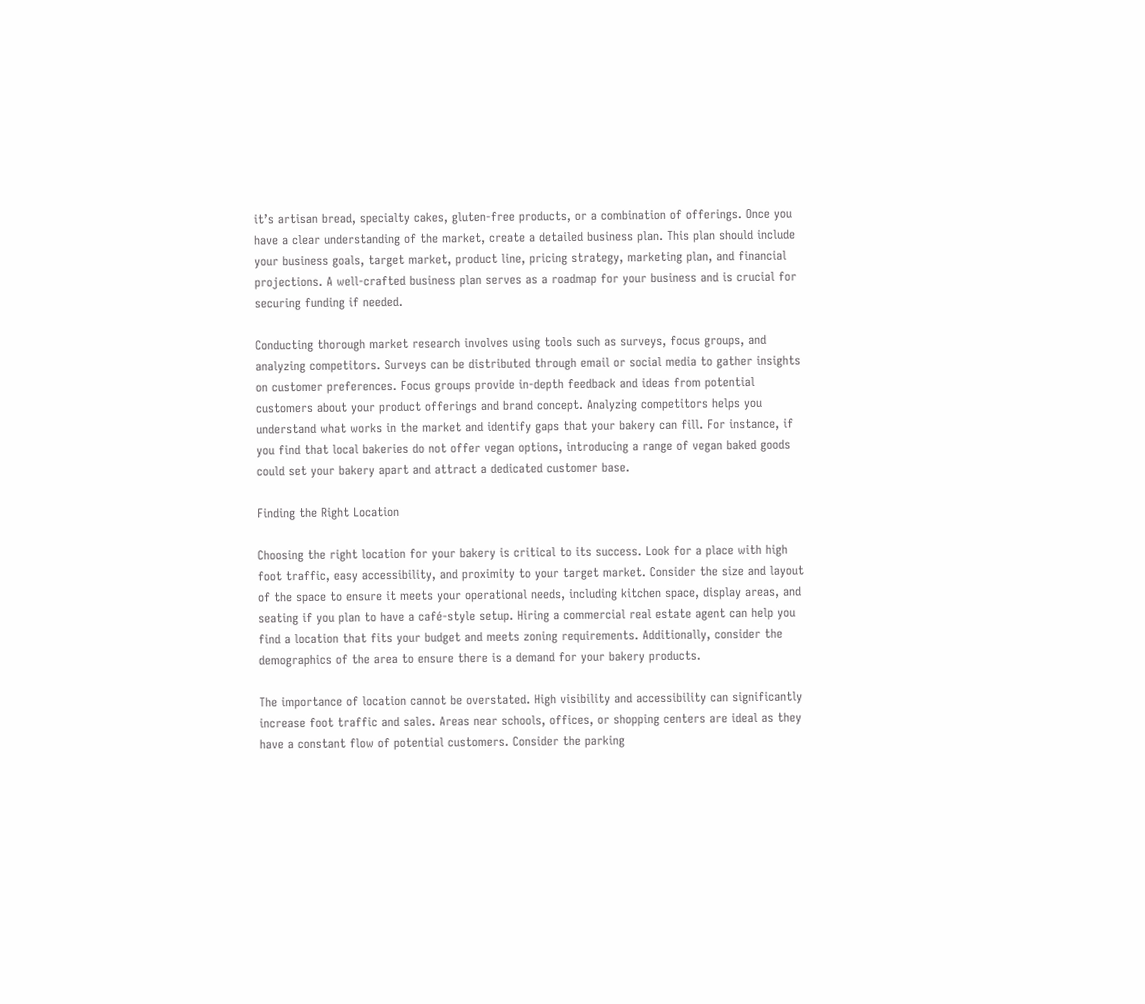it’s artisan bread, specialty cakes, gluten-free products, or a combination of offerings. Once you have a clear understanding of the market, create a detailed business plan. This plan should include your business goals, target market, product line, pricing strategy, marketing plan, and financial projections. A well-crafted business plan serves as a roadmap for your business and is crucial for securing funding if needed.

Conducting thorough market research involves using tools such as surveys, focus groups, and analyzing competitors. Surveys can be distributed through email or social media to gather insights on customer preferences. Focus groups provide in-depth feedback and ideas from potential customers about your product offerings and brand concept. Analyzing competitors helps you understand what works in the market and identify gaps that your bakery can fill. For instance, if you find that local bakeries do not offer vegan options, introducing a range of vegan baked goods could set your bakery apart and attract a dedicated customer base.

Finding the Right Location

Choosing the right location for your bakery is critical to its success. Look for a place with high foot traffic, easy accessibility, and proximity to your target market. Consider the size and layout of the space to ensure it meets your operational needs, including kitchen space, display areas, and seating if you plan to have a café-style setup. Hiring a commercial real estate agent can help you find a location that fits your budget and meets zoning requirements. Additionally, consider the demographics of the area to ensure there is a demand for your bakery products.

The importance of location cannot be overstated. High visibility and accessibility can significantly increase foot traffic and sales. Areas near schools, offices, or shopping centers are ideal as they have a constant flow of potential customers. Consider the parking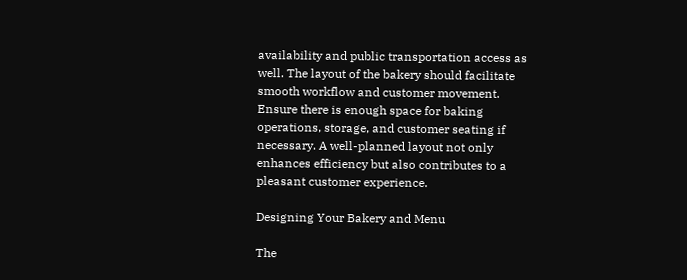availability and public transportation access as well. The layout of the bakery should facilitate smooth workflow and customer movement. Ensure there is enough space for baking operations, storage, and customer seating if necessary. A well-planned layout not only enhances efficiency but also contributes to a pleasant customer experience.

Designing Your Bakery and Menu

The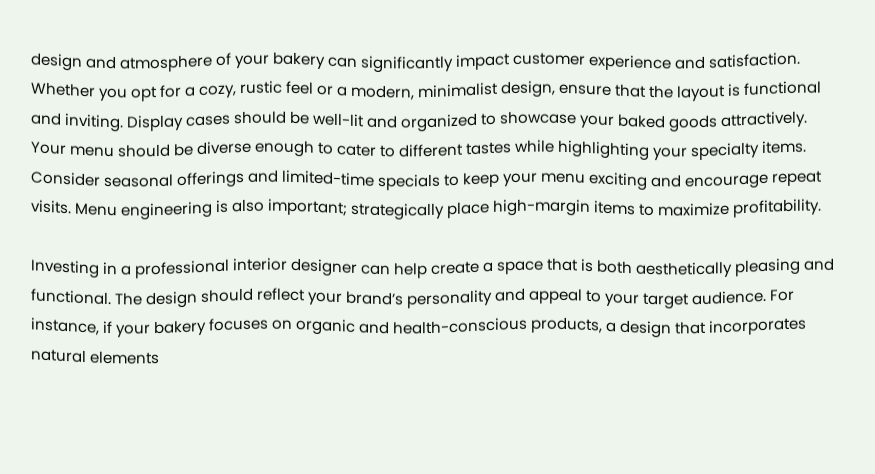design and atmosphere of your bakery can significantly impact customer experience and satisfaction. Whether you opt for a cozy, rustic feel or a modern, minimalist design, ensure that the layout is functional and inviting. Display cases should be well-lit and organized to showcase your baked goods attractively. Your menu should be diverse enough to cater to different tastes while highlighting your specialty items. Consider seasonal offerings and limited-time specials to keep your menu exciting and encourage repeat visits. Menu engineering is also important; strategically place high-margin items to maximize profitability.

Investing in a professional interior designer can help create a space that is both aesthetically pleasing and functional. The design should reflect your brand’s personality and appeal to your target audience. For instance, if your bakery focuses on organic and health-conscious products, a design that incorporates natural elements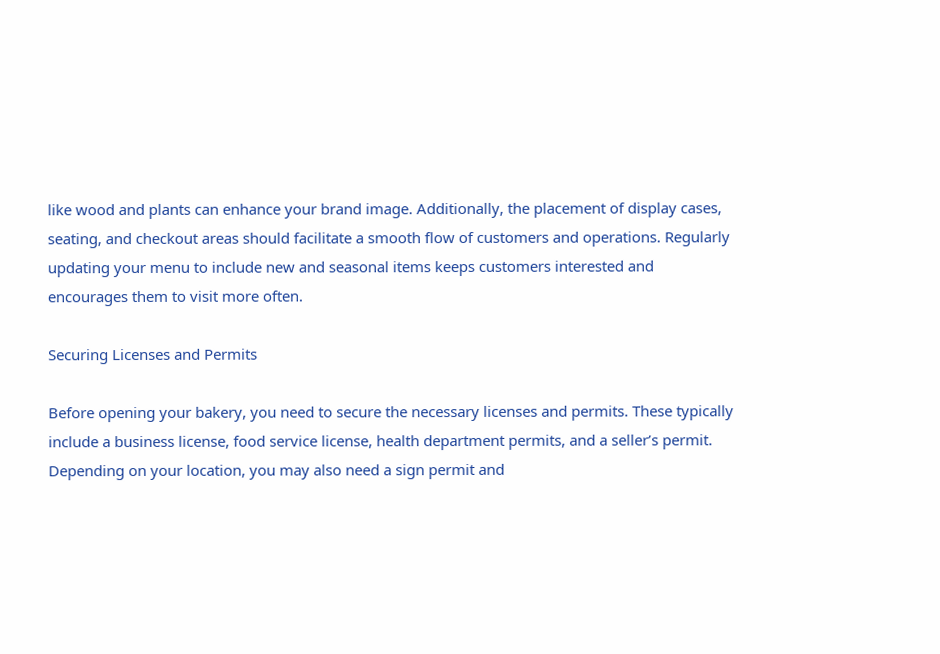like wood and plants can enhance your brand image. Additionally, the placement of display cases, seating, and checkout areas should facilitate a smooth flow of customers and operations. Regularly updating your menu to include new and seasonal items keeps customers interested and encourages them to visit more often.

Securing Licenses and Permits

Before opening your bakery, you need to secure the necessary licenses and permits. These typically include a business license, food service license, health department permits, and a seller’s permit. Depending on your location, you may also need a sign permit and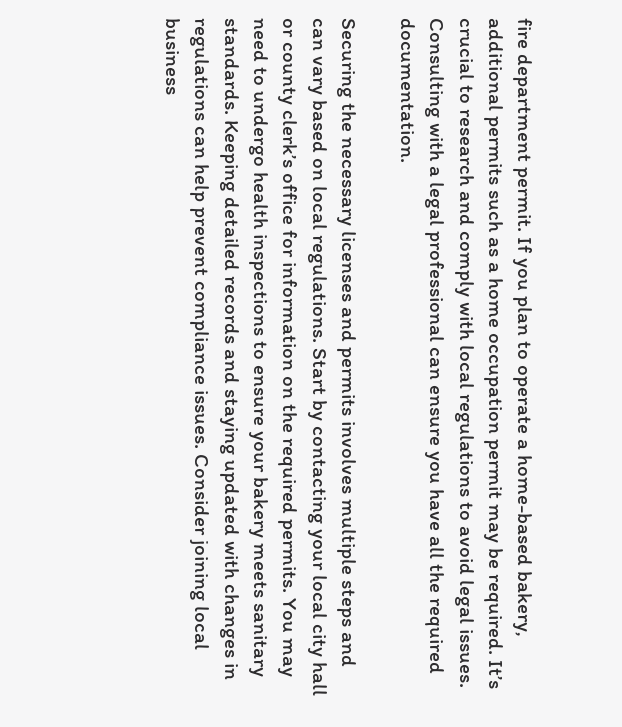fire department permit. If you plan to operate a home-based bakery, additional permits such as a home occupation permit may be required. It’s crucial to research and comply with local regulations to avoid legal issues. Consulting with a legal professional can ensure you have all the required documentation.

Securing the necessary licenses and permits involves multiple steps and can vary based on local regulations. Start by contacting your local city hall or county clerk’s office for information on the required permits. You may need to undergo health inspections to ensure your bakery meets sanitary standards. Keeping detailed records and staying updated with changes in regulations can help prevent compliance issues. Consider joining local business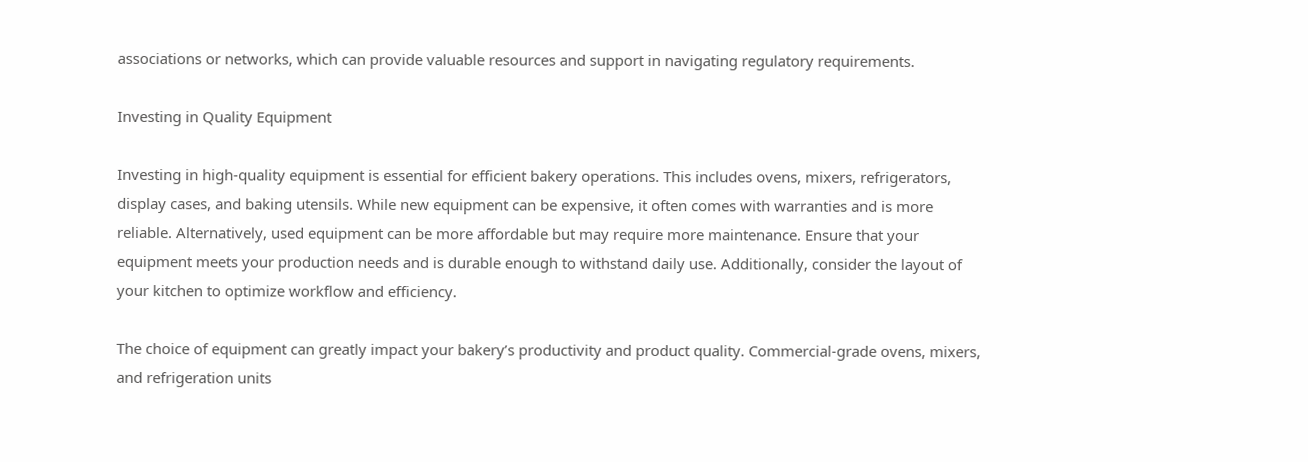associations or networks, which can provide valuable resources and support in navigating regulatory requirements.

Investing in Quality Equipment

Investing in high-quality equipment is essential for efficient bakery operations. This includes ovens, mixers, refrigerators, display cases, and baking utensils. While new equipment can be expensive, it often comes with warranties and is more reliable. Alternatively, used equipment can be more affordable but may require more maintenance. Ensure that your equipment meets your production needs and is durable enough to withstand daily use. Additionally, consider the layout of your kitchen to optimize workflow and efficiency.

The choice of equipment can greatly impact your bakery’s productivity and product quality. Commercial-grade ovens, mixers, and refrigeration units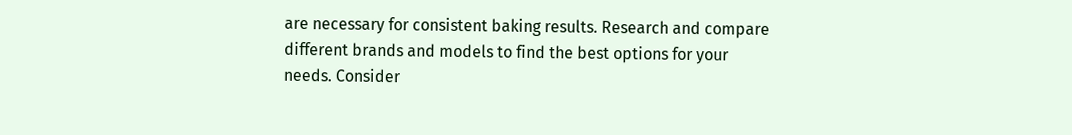are necessary for consistent baking results. Research and compare different brands and models to find the best options for your needs. Consider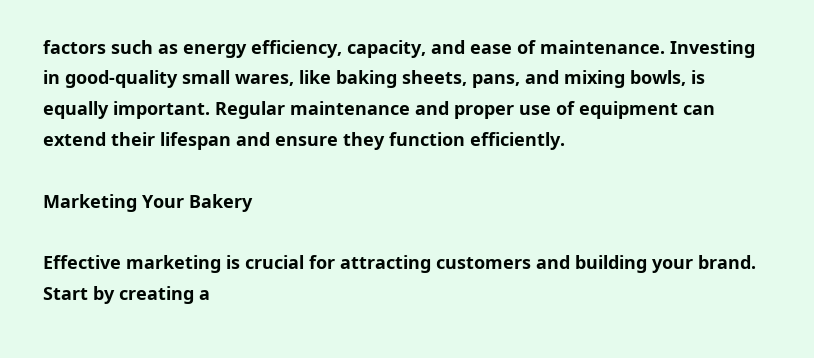factors such as energy efficiency, capacity, and ease of maintenance. Investing in good-quality small wares, like baking sheets, pans, and mixing bowls, is equally important. Regular maintenance and proper use of equipment can extend their lifespan and ensure they function efficiently.

Marketing Your Bakery

Effective marketing is crucial for attracting customers and building your brand. Start by creating a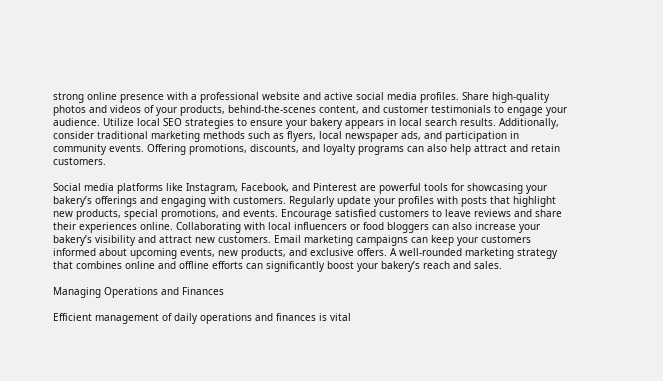strong online presence with a professional website and active social media profiles. Share high-quality photos and videos of your products, behind-the-scenes content, and customer testimonials to engage your audience. Utilize local SEO strategies to ensure your bakery appears in local search results. Additionally, consider traditional marketing methods such as flyers, local newspaper ads, and participation in community events. Offering promotions, discounts, and loyalty programs can also help attract and retain customers.

Social media platforms like Instagram, Facebook, and Pinterest are powerful tools for showcasing your bakery’s offerings and engaging with customers. Regularly update your profiles with posts that highlight new products, special promotions, and events. Encourage satisfied customers to leave reviews and share their experiences online. Collaborating with local influencers or food bloggers can also increase your bakery’s visibility and attract new customers. Email marketing campaigns can keep your customers informed about upcoming events, new products, and exclusive offers. A well-rounded marketing strategy that combines online and offline efforts can significantly boost your bakery’s reach and sales.

Managing Operations and Finances

Efficient management of daily operations and finances is vital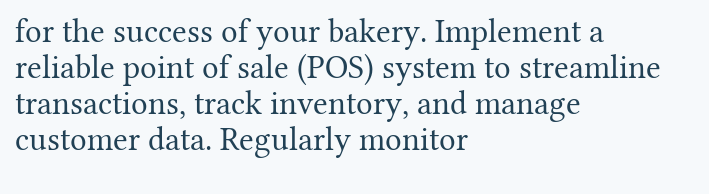for the success of your bakery. Implement a reliable point of sale (POS) system to streamline transactions, track inventory, and manage customer data. Regularly monitor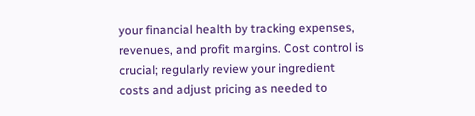your financial health by tracking expenses, revenues, and profit margins. Cost control is crucial; regularly review your ingredient costs and adjust pricing as needed to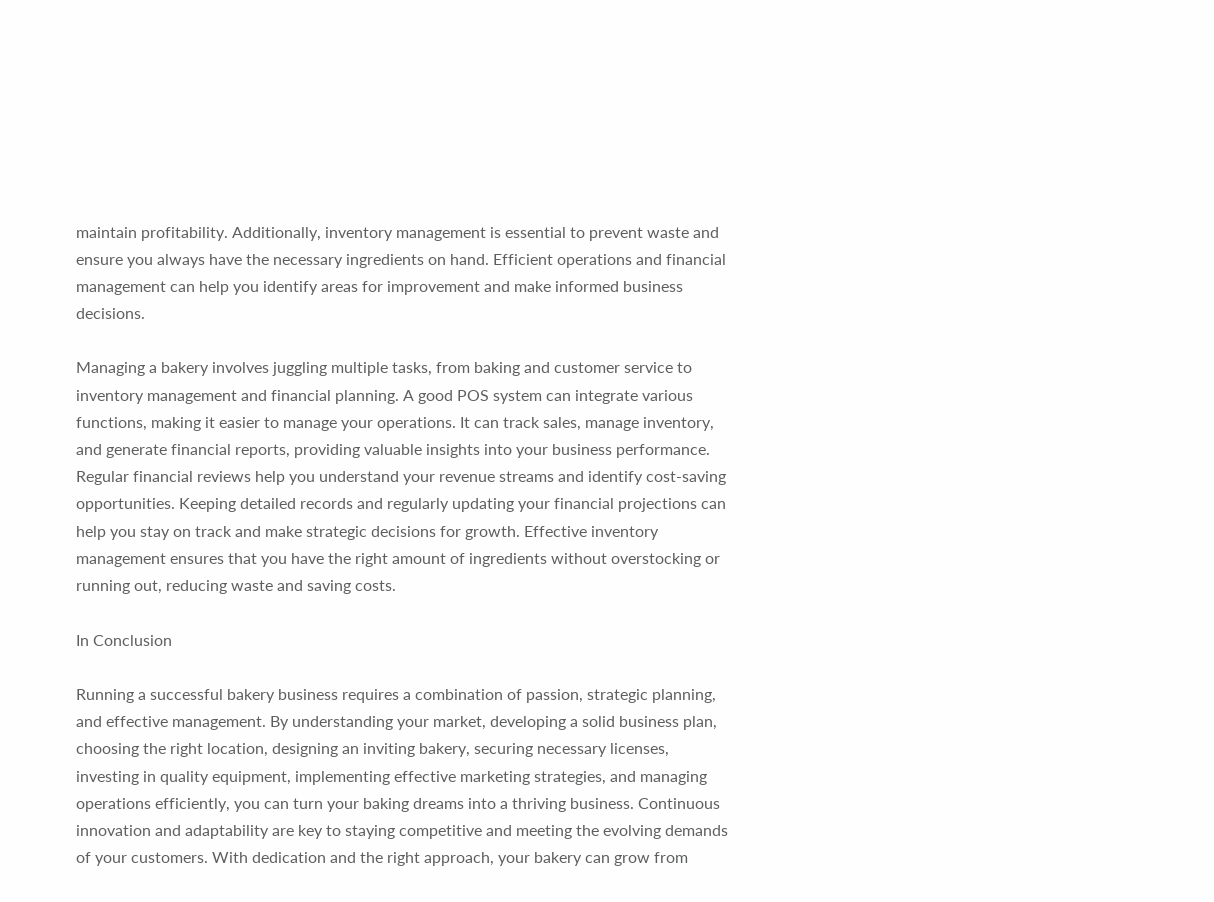maintain profitability. Additionally, inventory management is essential to prevent waste and ensure you always have the necessary ingredients on hand. Efficient operations and financial management can help you identify areas for improvement and make informed business decisions.

Managing a bakery involves juggling multiple tasks, from baking and customer service to inventory management and financial planning. A good POS system can integrate various functions, making it easier to manage your operations. It can track sales, manage inventory, and generate financial reports, providing valuable insights into your business performance. Regular financial reviews help you understand your revenue streams and identify cost-saving opportunities. Keeping detailed records and regularly updating your financial projections can help you stay on track and make strategic decisions for growth. Effective inventory management ensures that you have the right amount of ingredients without overstocking or running out, reducing waste and saving costs.

In Conclusion

Running a successful bakery business requires a combination of passion, strategic planning, and effective management. By understanding your market, developing a solid business plan, choosing the right location, designing an inviting bakery, securing necessary licenses, investing in quality equipment, implementing effective marketing strategies, and managing operations efficiently, you can turn your baking dreams into a thriving business. Continuous innovation and adaptability are key to staying competitive and meeting the evolving demands of your customers. With dedication and the right approach, your bakery can grow from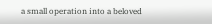a small operation into a beloved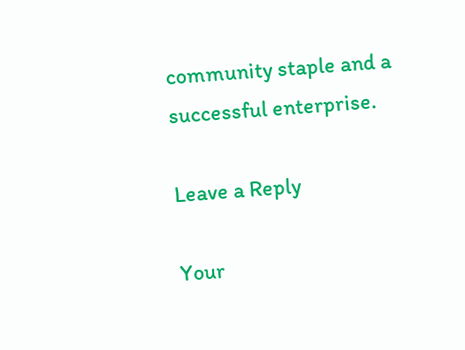community staple and a successful enterprise.

Leave a Reply

Your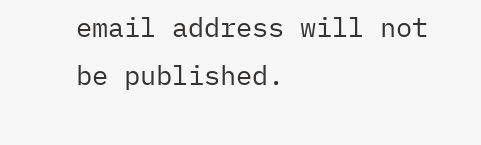email address will not be published.